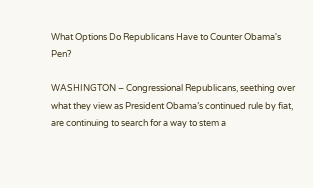What Options Do Republicans Have to Counter Obama's Pen?

WASHINGTON – Congressional Republicans, seething over what they view as President Obama’s continued rule by fiat, are continuing to search for a way to stem a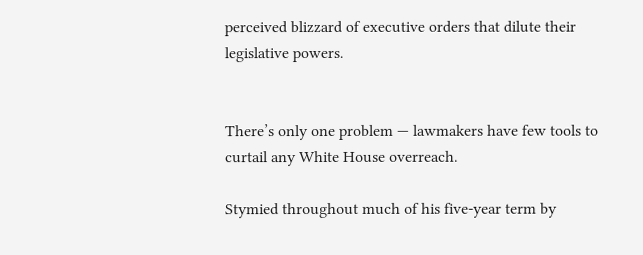perceived blizzard of executive orders that dilute their legislative powers.


There’s only one problem — lawmakers have few tools to curtail any White House overreach.

Stymied throughout much of his five-year term by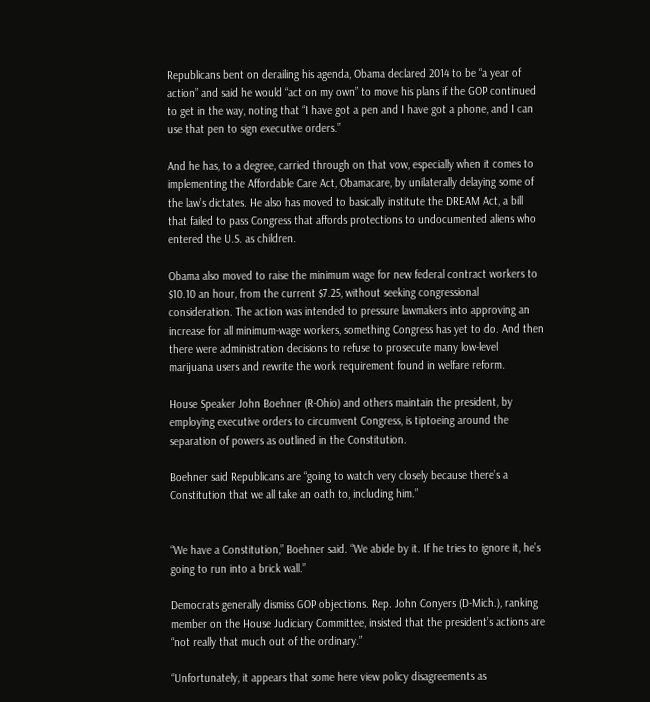Republicans bent on derailing his agenda, Obama declared 2014 to be “a year of action” and said he would “act on my own” to move his plans if the GOP continued to get in the way, noting that “I have got a pen and I have got a phone, and I can use that pen to sign executive orders.”

And he has, to a degree, carried through on that vow, especially when it comes to implementing the Affordable Care Act, Obamacare, by unilaterally delaying some of the law’s dictates. He also has moved to basically institute the DREAM Act, a bill that failed to pass Congress that affords protections to undocumented aliens who entered the U.S. as children.

Obama also moved to raise the minimum wage for new federal contract workers to $10.10 an hour, from the current $7.25, without seeking congressional consideration. The action was intended to pressure lawmakers into approving an increase for all minimum-wage workers, something Congress has yet to do. And then there were administration decisions to refuse to prosecute many low-level marijuana users and rewrite the work requirement found in welfare reform.

House Speaker John Boehner (R-Ohio) and others maintain the president, by employing executive orders to circumvent Congress, is tiptoeing around the separation of powers as outlined in the Constitution.

Boehner said Republicans are “going to watch very closely because there’s a Constitution that we all take an oath to, including him.”


“We have a Constitution,” Boehner said. “We abide by it. If he tries to ignore it, he’s going to run into a brick wall.”

Democrats generally dismiss GOP objections. Rep. John Conyers (D-Mich.), ranking member on the House Judiciary Committee, insisted that the president’s actions are “not really that much out of the ordinary.”

“Unfortunately, it appears that some here view policy disagreements as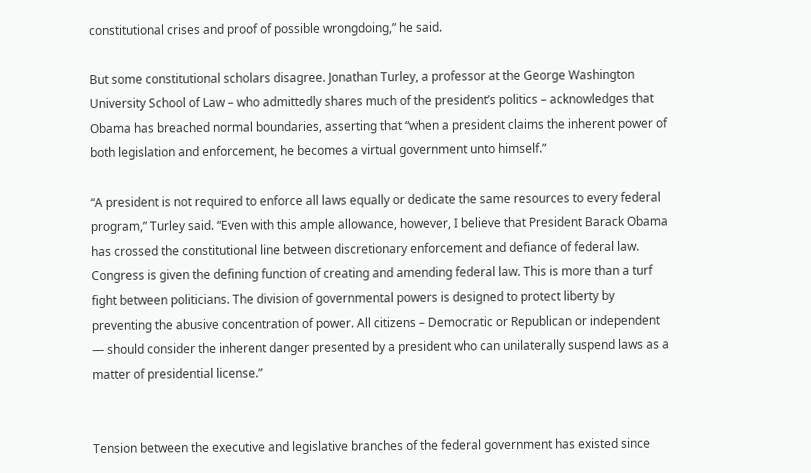constitutional crises and proof of possible wrongdoing,” he said.

But some constitutional scholars disagree. Jonathan Turley, a professor at the George Washington University School of Law – who admittedly shares much of the president’s politics – acknowledges that Obama has breached normal boundaries, asserting that “when a president claims the inherent power of both legislation and enforcement, he becomes a virtual government unto himself.”

“A president is not required to enforce all laws equally or dedicate the same resources to every federal program,” Turley said. “Even with this ample allowance, however, I believe that President Barack Obama has crossed the constitutional line between discretionary enforcement and defiance of federal law. Congress is given the defining function of creating and amending federal law. This is more than a turf fight between politicians. The division of governmental powers is designed to protect liberty by preventing the abusive concentration of power. All citizens – Democratic or Republican or independent — should consider the inherent danger presented by a president who can unilaterally suspend laws as a matter of presidential license.”


Tension between the executive and legislative branches of the federal government has existed since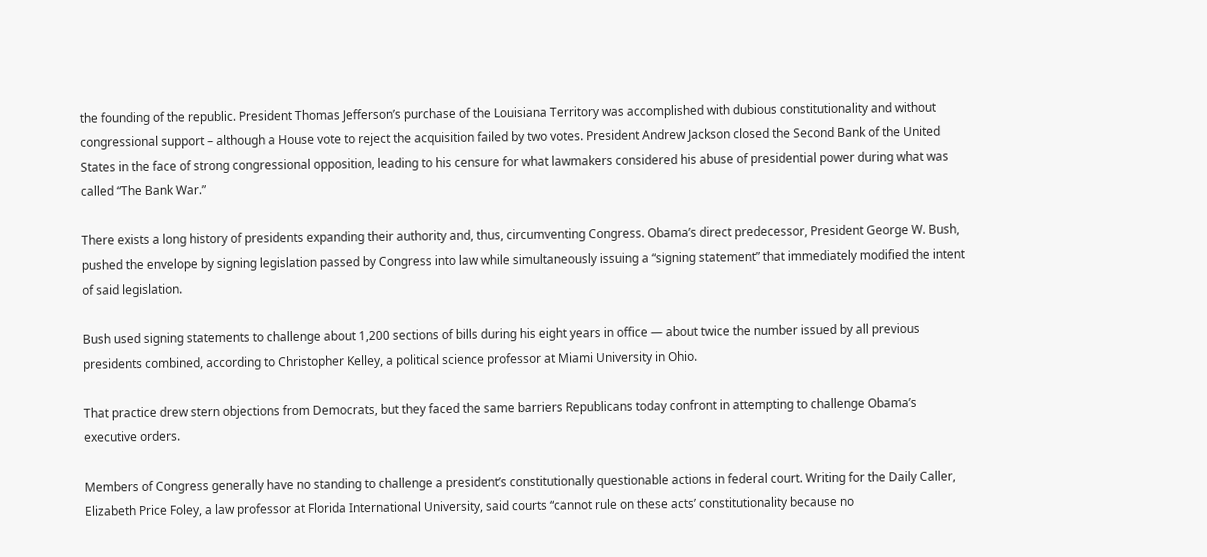the founding of the republic. President Thomas Jefferson’s purchase of the Louisiana Territory was accomplished with dubious constitutionality and without congressional support – although a House vote to reject the acquisition failed by two votes. President Andrew Jackson closed the Second Bank of the United States in the face of strong congressional opposition, leading to his censure for what lawmakers considered his abuse of presidential power during what was called “The Bank War.”

There exists a long history of presidents expanding their authority and, thus, circumventing Congress. Obama’s direct predecessor, President George W. Bush, pushed the envelope by signing legislation passed by Congress into law while simultaneously issuing a “signing statement” that immediately modified the intent of said legislation.

Bush used signing statements to challenge about 1,200 sections of bills during his eight years in office — about twice the number issued by all previous presidents combined, according to Christopher Kelley, a political science professor at Miami University in Ohio.

That practice drew stern objections from Democrats, but they faced the same barriers Republicans today confront in attempting to challenge Obama’s executive orders.

Members of Congress generally have no standing to challenge a president’s constitutionally questionable actions in federal court. Writing for the Daily Caller, Elizabeth Price Foley, a law professor at Florida International University, said courts “cannot rule on these acts’ constitutionality because no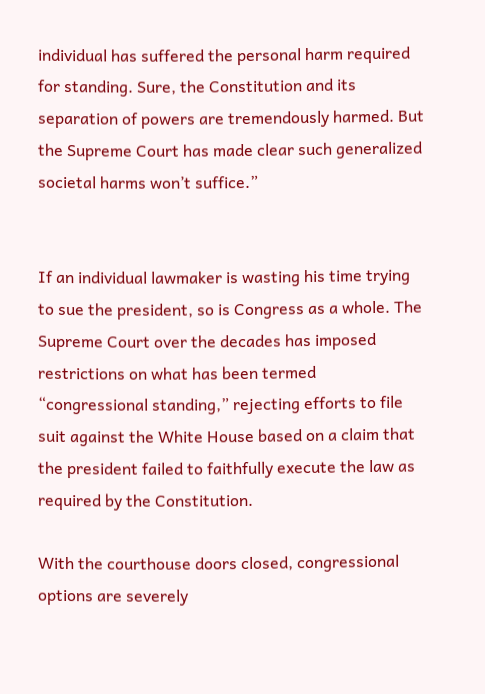individual has suffered the personal harm required for standing. Sure, the Constitution and its separation of powers are tremendously harmed. But the Supreme Court has made clear such generalized societal harms won’t suffice.”


If an individual lawmaker is wasting his time trying to sue the president, so is Congress as a whole. The Supreme Court over the decades has imposed restrictions on what has been termed “congressional standing,” rejecting efforts to file suit against the White House based on a claim that the president failed to faithfully execute the law as required by the Constitution.

With the courthouse doors closed, congressional options are severely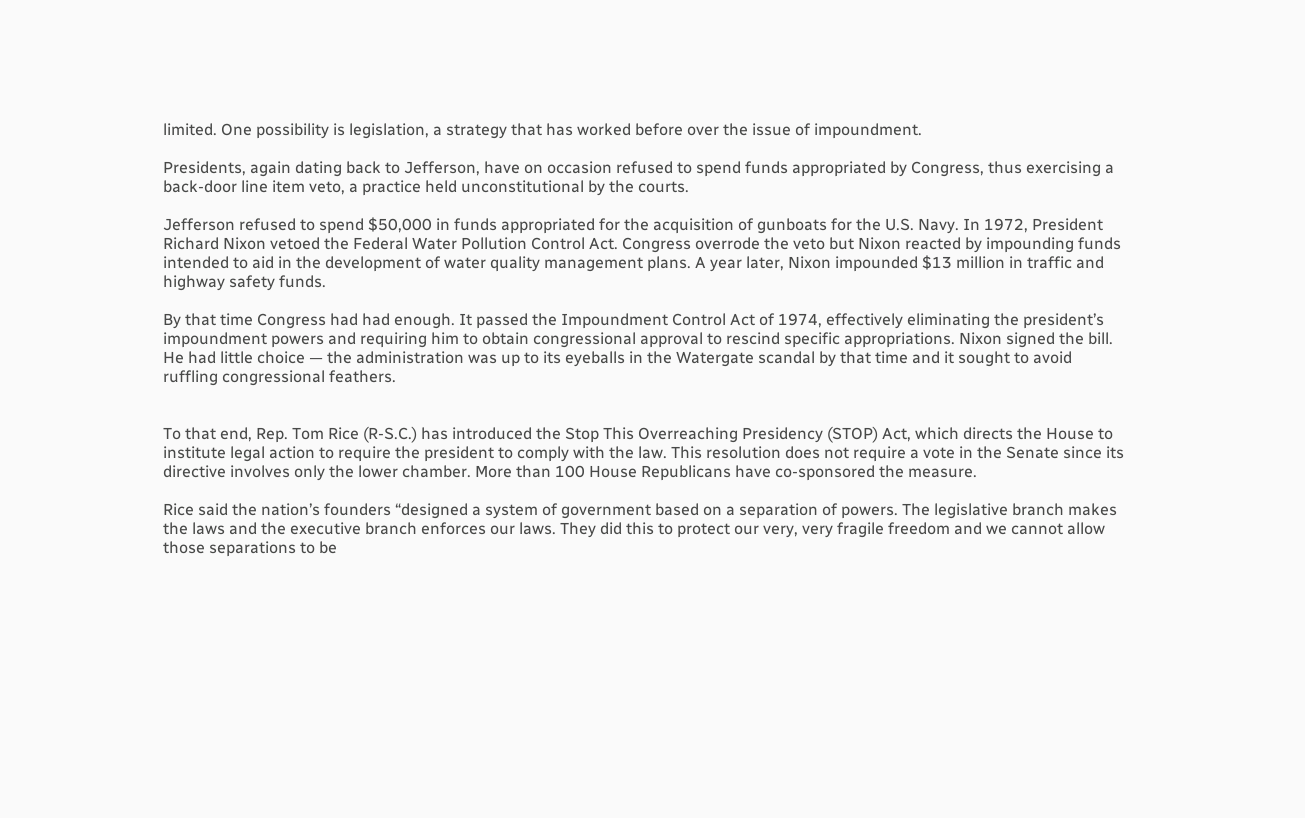limited. One possibility is legislation, a strategy that has worked before over the issue of impoundment.

Presidents, again dating back to Jefferson, have on occasion refused to spend funds appropriated by Congress, thus exercising a back-door line item veto, a practice held unconstitutional by the courts.

Jefferson refused to spend $50,000 in funds appropriated for the acquisition of gunboats for the U.S. Navy. In 1972, President Richard Nixon vetoed the Federal Water Pollution Control Act. Congress overrode the veto but Nixon reacted by impounding funds intended to aid in the development of water quality management plans. A year later, Nixon impounded $13 million in traffic and highway safety funds.

By that time Congress had had enough. It passed the Impoundment Control Act of 1974, effectively eliminating the president’s impoundment powers and requiring him to obtain congressional approval to rescind specific appropriations. Nixon signed the bill. He had little choice — the administration was up to its eyeballs in the Watergate scandal by that time and it sought to avoid ruffling congressional feathers.


To that end, Rep. Tom Rice (R-S.C.) has introduced the Stop This Overreaching Presidency (STOP) Act, which directs the House to institute legal action to require the president to comply with the law. This resolution does not require a vote in the Senate since its directive involves only the lower chamber. More than 100 House Republicans have co-sponsored the measure.

Rice said the nation’s founders “designed a system of government based on a separation of powers. The legislative branch makes the laws and the executive branch enforces our laws. They did this to protect our very, very fragile freedom and we cannot allow those separations to be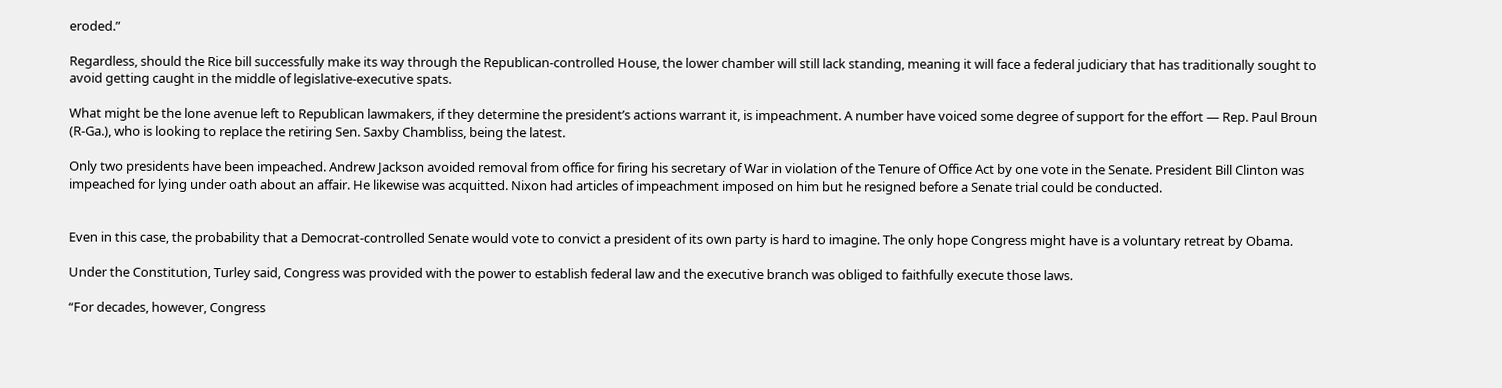eroded.”

Regardless, should the Rice bill successfully make its way through the Republican-controlled House, the lower chamber will still lack standing, meaning it will face a federal judiciary that has traditionally sought to avoid getting caught in the middle of legislative-executive spats.

What might be the lone avenue left to Republican lawmakers, if they determine the president’s actions warrant it, is impeachment. A number have voiced some degree of support for the effort — Rep. Paul Broun (R-Ga.), who is looking to replace the retiring Sen. Saxby Chambliss, being the latest.

Only two presidents have been impeached. Andrew Jackson avoided removal from office for firing his secretary of War in violation of the Tenure of Office Act by one vote in the Senate. President Bill Clinton was impeached for lying under oath about an affair. He likewise was acquitted. Nixon had articles of impeachment imposed on him but he resigned before a Senate trial could be conducted.


Even in this case, the probability that a Democrat-controlled Senate would vote to convict a president of its own party is hard to imagine. The only hope Congress might have is a voluntary retreat by Obama.

Under the Constitution, Turley said, Congress was provided with the power to establish federal law and the executive branch was obliged to faithfully execute those laws.

“For decades, however, Congress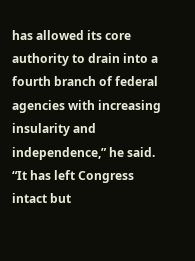has allowed its core authority to drain into a fourth branch of federal agencies with increasing insularity and independence,” he said. “It has left Congress intact but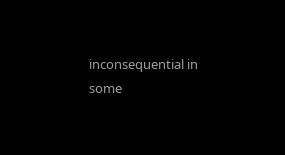inconsequential in some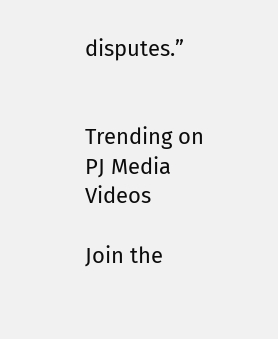disputes.”


Trending on PJ Media Videos

Join the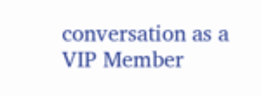conversation as a VIP Member